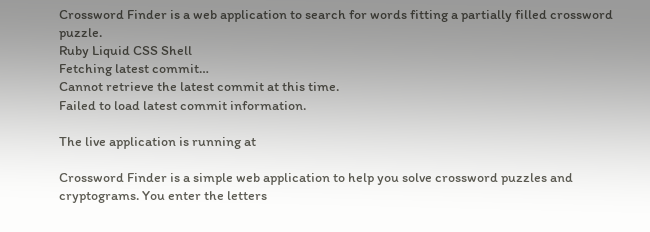Crossword Finder is a web application to search for words fitting a partially filled crossword puzzle.
Ruby Liquid CSS Shell
Fetching latest commit…
Cannot retrieve the latest commit at this time.
Failed to load latest commit information.

The live application is running at

Crossword Finder is a simple web application to help you solve crossword puzzles and cryptograms. You enter the letters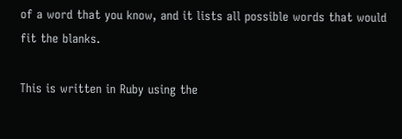of a word that you know, and it lists all possible words that would fit the blanks.

This is written in Ruby using the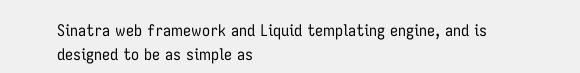Sinatra web framework and Liquid templating engine, and is designed to be as simple as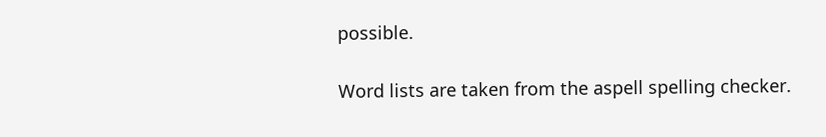possible.

Word lists are taken from the aspell spelling checker.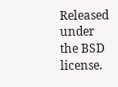Released under the BSD license.